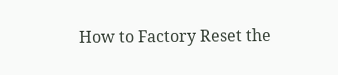How to Factory Reset the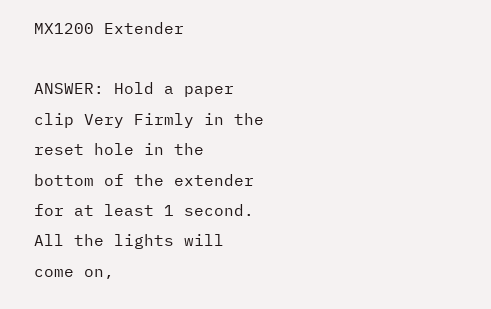MX1200 Extender

ANSWER: Hold a paper clip Very Firmly in the reset hole in the bottom of the extender for at least 1 second. All the lights will come on,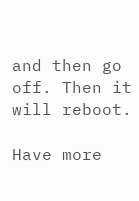and then go off. Then it will reboot.

Have more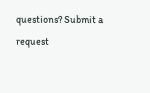questions? Submit a request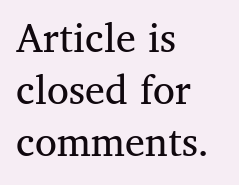Article is closed for comments.